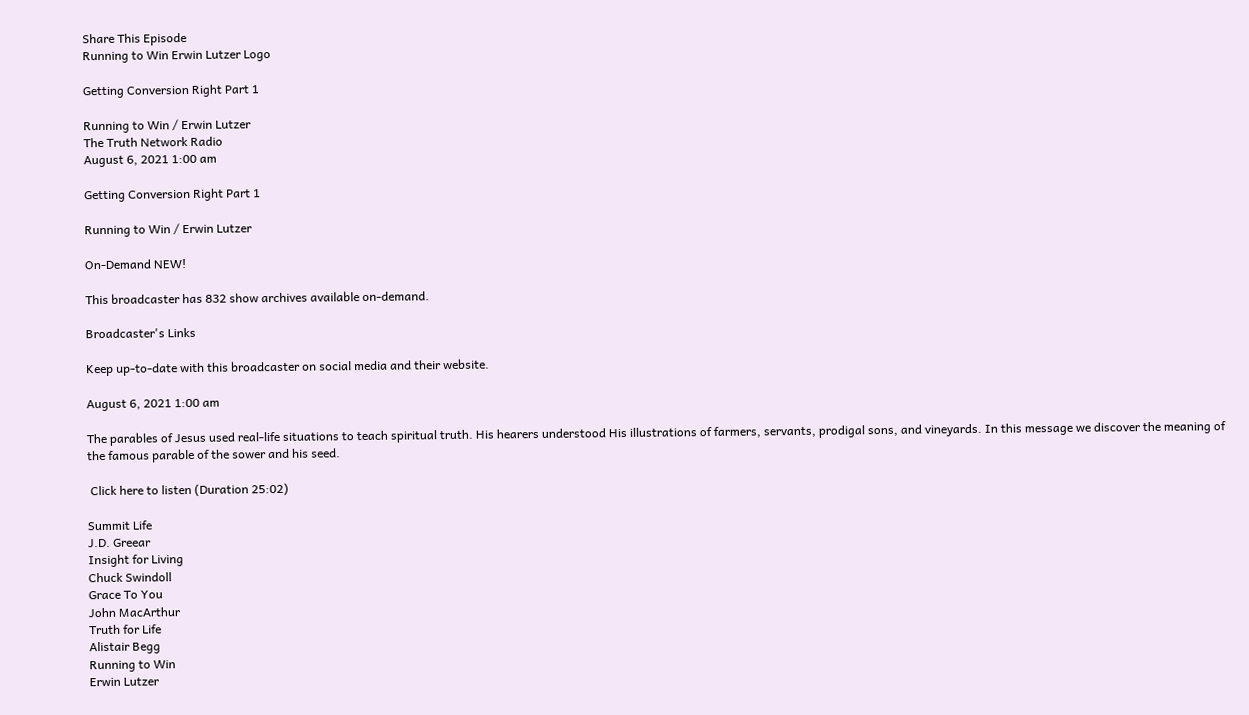Share This Episode
Running to Win Erwin Lutzer Logo

Getting Conversion Right Part 1

Running to Win / Erwin Lutzer
The Truth Network Radio
August 6, 2021 1:00 am

Getting Conversion Right Part 1

Running to Win / Erwin Lutzer

On-Demand NEW!

This broadcaster has 832 show archives available on-demand.

Broadcaster's Links

Keep up-to-date with this broadcaster on social media and their website.

August 6, 2021 1:00 am

The parables of Jesus used real-life situations to teach spiritual truth. His hearers understood His illustrations of farmers, servants, prodigal sons, and vineyards. In this message we discover the meaning of the famous parable of the sower and his seed.

 Click here to listen (Duration 25:02)

Summit Life
J.D. Greear
Insight for Living
Chuck Swindoll
Grace To You
John MacArthur
Truth for Life
Alistair Begg
Running to Win
Erwin Lutzer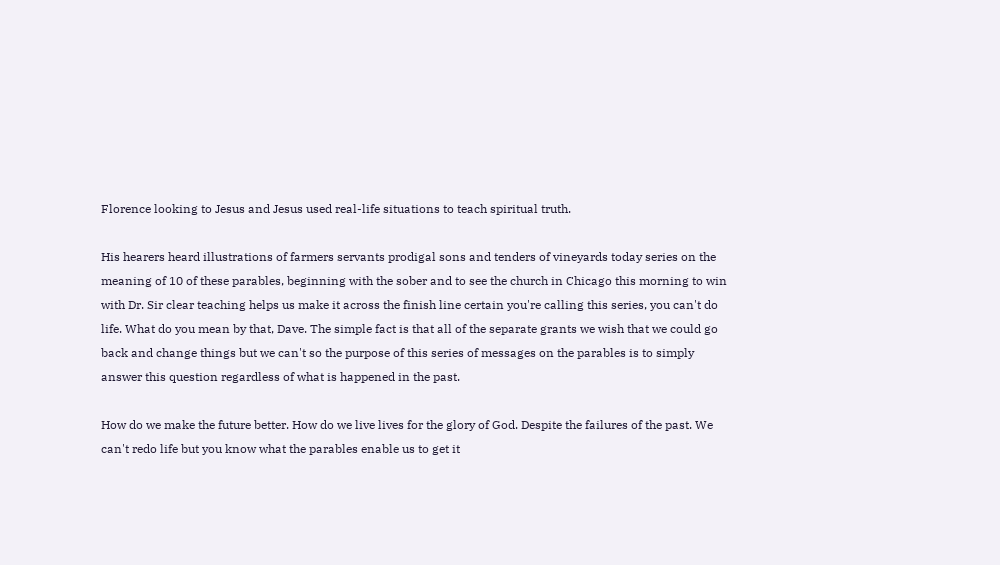Florence looking to Jesus and Jesus used real-life situations to teach spiritual truth.

His hearers heard illustrations of farmers servants prodigal sons and tenders of vineyards today series on the meaning of 10 of these parables, beginning with the sober and to see the church in Chicago this morning to win with Dr. Sir clear teaching helps us make it across the finish line certain you're calling this series, you can't do life. What do you mean by that, Dave. The simple fact is that all of the separate grants we wish that we could go back and change things but we can't so the purpose of this series of messages on the parables is to simply answer this question regardless of what is happened in the past.

How do we make the future better. How do we live lives for the glory of God. Despite the failures of the past. We can't redo life but you know what the parables enable us to get it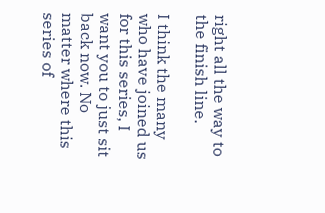right all the way to the finish line.

I think the many who have joined us for this series, I want you to just sit back now. No matter where this series of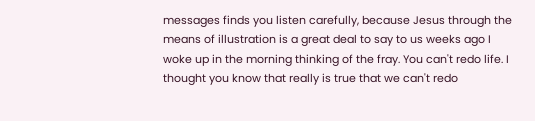messages finds you listen carefully, because Jesus through the means of illustration is a great deal to say to us weeks ago I woke up in the morning thinking of the fray. You can't redo life. I thought you know that really is true that we can't redo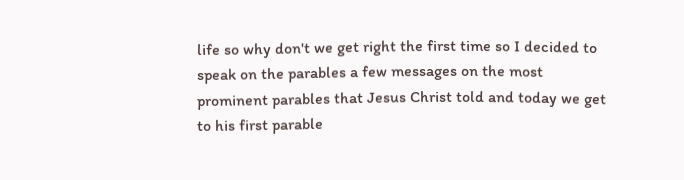life so why don't we get right the first time so I decided to speak on the parables a few messages on the most prominent parables that Jesus Christ told and today we get to his first parable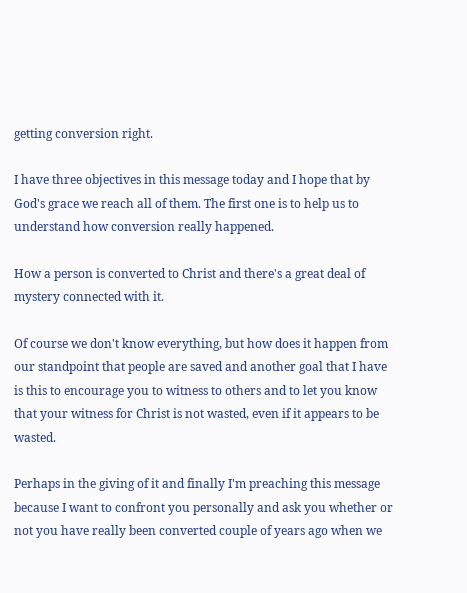getting conversion right.

I have three objectives in this message today and I hope that by God's grace we reach all of them. The first one is to help us to understand how conversion really happened.

How a person is converted to Christ and there's a great deal of mystery connected with it.

Of course we don't know everything, but how does it happen from our standpoint that people are saved and another goal that I have is this to encourage you to witness to others and to let you know that your witness for Christ is not wasted, even if it appears to be wasted.

Perhaps in the giving of it and finally I'm preaching this message because I want to confront you personally and ask you whether or not you have really been converted couple of years ago when we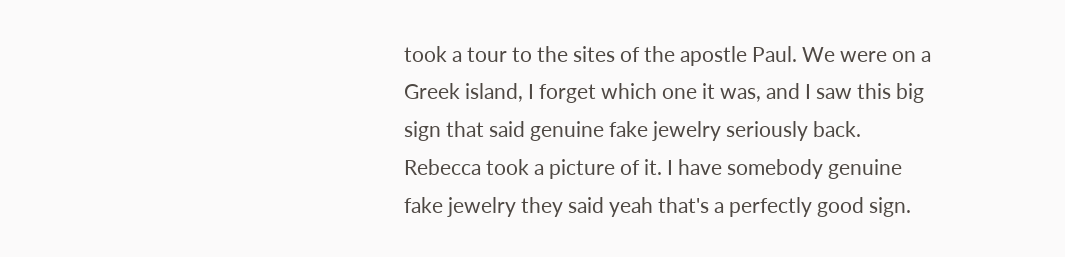took a tour to the sites of the apostle Paul. We were on a Greek island, I forget which one it was, and I saw this big sign that said genuine fake jewelry seriously back. Rebecca took a picture of it. I have somebody genuine fake jewelry they said yeah that's a perfectly good sign.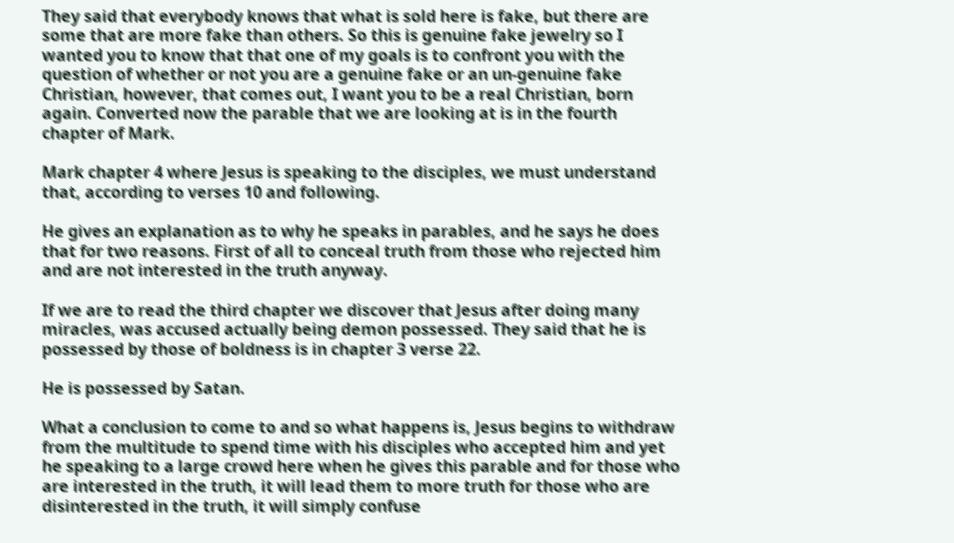They said that everybody knows that what is sold here is fake, but there are some that are more fake than others. So this is genuine fake jewelry so I wanted you to know that that one of my goals is to confront you with the question of whether or not you are a genuine fake or an un-genuine fake Christian, however, that comes out, I want you to be a real Christian, born again. Converted now the parable that we are looking at is in the fourth chapter of Mark.

Mark chapter 4 where Jesus is speaking to the disciples, we must understand that, according to verses 10 and following.

He gives an explanation as to why he speaks in parables, and he says he does that for two reasons. First of all to conceal truth from those who rejected him and are not interested in the truth anyway.

If we are to read the third chapter we discover that Jesus after doing many miracles, was accused actually being demon possessed. They said that he is possessed by those of boldness is in chapter 3 verse 22.

He is possessed by Satan.

What a conclusion to come to and so what happens is, Jesus begins to withdraw from the multitude to spend time with his disciples who accepted him and yet he speaking to a large crowd here when he gives this parable and for those who are interested in the truth, it will lead them to more truth for those who are disinterested in the truth, it will simply confuse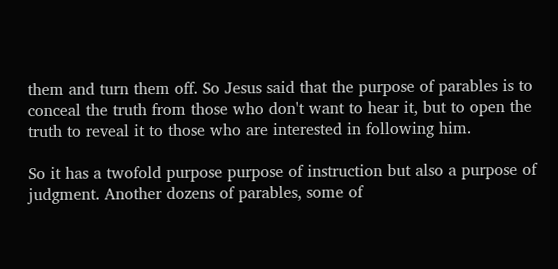them and turn them off. So Jesus said that the purpose of parables is to conceal the truth from those who don't want to hear it, but to open the truth to reveal it to those who are interested in following him.

So it has a twofold purpose purpose of instruction but also a purpose of judgment. Another dozens of parables, some of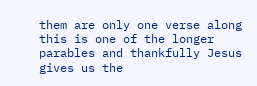them are only one verse along this is one of the longer parables and thankfully Jesus gives us the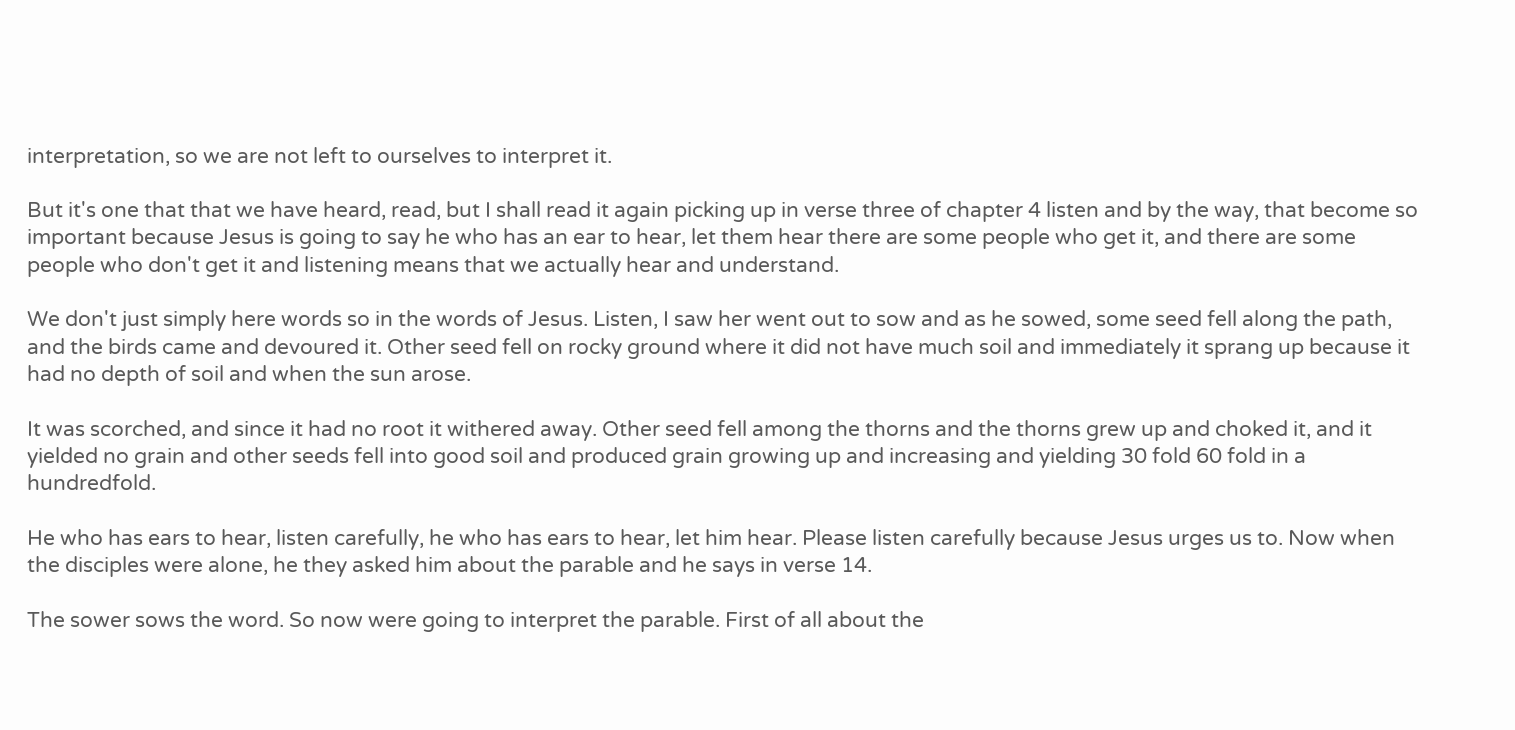interpretation, so we are not left to ourselves to interpret it.

But it's one that that we have heard, read, but I shall read it again picking up in verse three of chapter 4 listen and by the way, that become so important because Jesus is going to say he who has an ear to hear, let them hear there are some people who get it, and there are some people who don't get it and listening means that we actually hear and understand.

We don't just simply here words so in the words of Jesus. Listen, I saw her went out to sow and as he sowed, some seed fell along the path, and the birds came and devoured it. Other seed fell on rocky ground where it did not have much soil and immediately it sprang up because it had no depth of soil and when the sun arose.

It was scorched, and since it had no root it withered away. Other seed fell among the thorns and the thorns grew up and choked it, and it yielded no grain and other seeds fell into good soil and produced grain growing up and increasing and yielding 30 fold 60 fold in a hundredfold.

He who has ears to hear, listen carefully, he who has ears to hear, let him hear. Please listen carefully because Jesus urges us to. Now when the disciples were alone, he they asked him about the parable and he says in verse 14.

The sower sows the word. So now were going to interpret the parable. First of all about the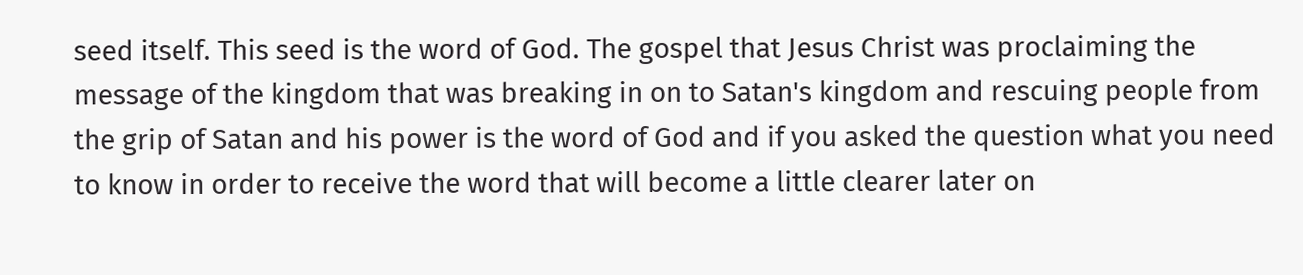seed itself. This seed is the word of God. The gospel that Jesus Christ was proclaiming the message of the kingdom that was breaking in on to Satan's kingdom and rescuing people from the grip of Satan and his power is the word of God and if you asked the question what you need to know in order to receive the word that will become a little clearer later on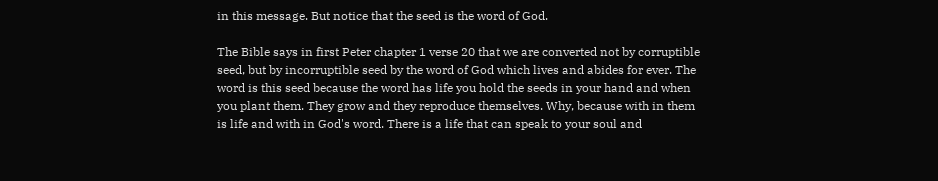in this message. But notice that the seed is the word of God.

The Bible says in first Peter chapter 1 verse 20 that we are converted not by corruptible seed, but by incorruptible seed by the word of God which lives and abides for ever. The word is this seed because the word has life you hold the seeds in your hand and when you plant them. They grow and they reproduce themselves. Why, because with in them is life and with in God's word. There is a life that can speak to your soul and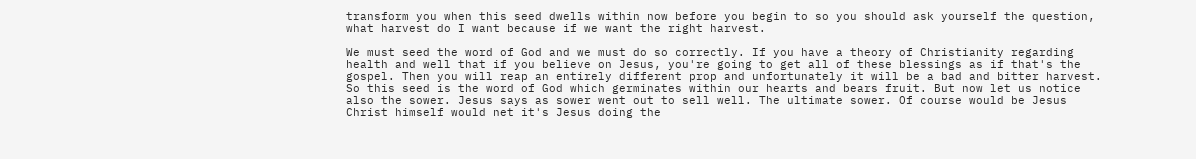transform you when this seed dwells within now before you begin to so you should ask yourself the question, what harvest do I want because if we want the right harvest.

We must seed the word of God and we must do so correctly. If you have a theory of Christianity regarding health and well that if you believe on Jesus, you're going to get all of these blessings as if that's the gospel. Then you will reap an entirely different prop and unfortunately it will be a bad and bitter harvest. So this seed is the word of God which germinates within our hearts and bears fruit. But now let us notice also the sower. Jesus says as sower went out to sell well. The ultimate sower. Of course would be Jesus Christ himself would net it's Jesus doing the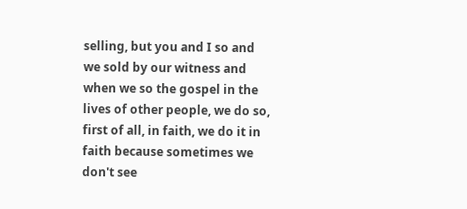selling, but you and I so and we sold by our witness and when we so the gospel in the lives of other people, we do so, first of all, in faith, we do it in faith because sometimes we don't see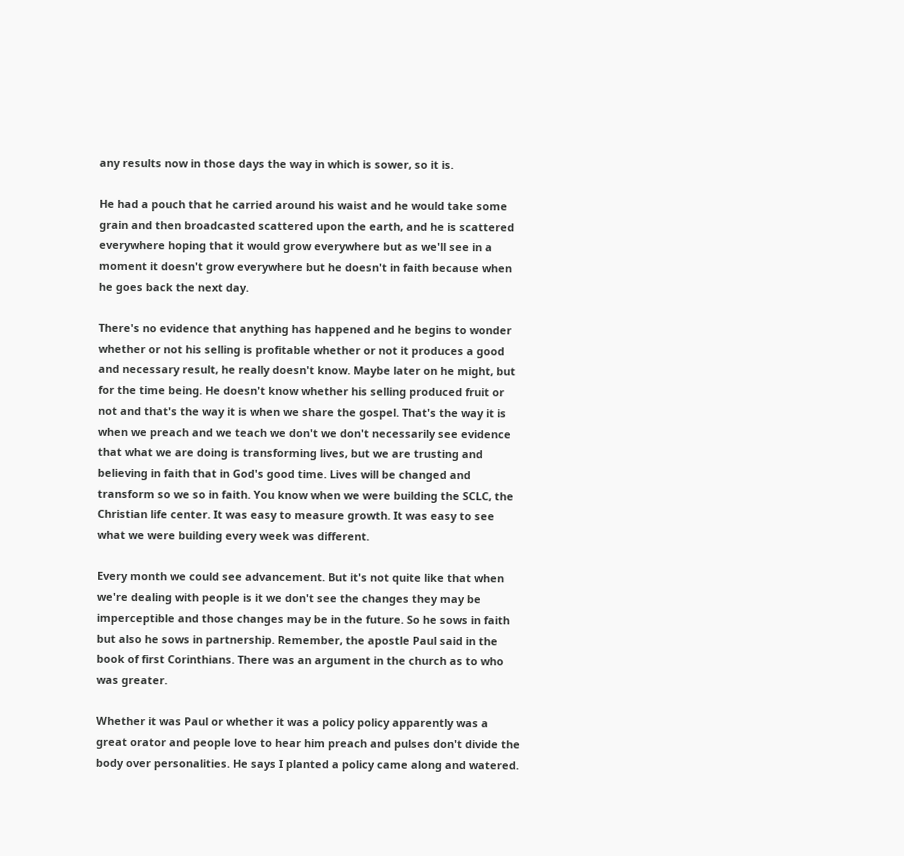any results now in those days the way in which is sower, so it is.

He had a pouch that he carried around his waist and he would take some grain and then broadcasted scattered upon the earth, and he is scattered everywhere hoping that it would grow everywhere but as we'll see in a moment it doesn't grow everywhere but he doesn't in faith because when he goes back the next day.

There's no evidence that anything has happened and he begins to wonder whether or not his selling is profitable whether or not it produces a good and necessary result, he really doesn't know. Maybe later on he might, but for the time being. He doesn't know whether his selling produced fruit or not and that's the way it is when we share the gospel. That's the way it is when we preach and we teach we don't we don't necessarily see evidence that what we are doing is transforming lives, but we are trusting and believing in faith that in God's good time. Lives will be changed and transform so we so in faith. You know when we were building the SCLC, the Christian life center. It was easy to measure growth. It was easy to see what we were building every week was different.

Every month we could see advancement. But it's not quite like that when we're dealing with people is it we don't see the changes they may be imperceptible and those changes may be in the future. So he sows in faith but also he sows in partnership. Remember, the apostle Paul said in the book of first Corinthians. There was an argument in the church as to who was greater.

Whether it was Paul or whether it was a policy policy apparently was a great orator and people love to hear him preach and pulses don't divide the body over personalities. He says I planted a policy came along and watered.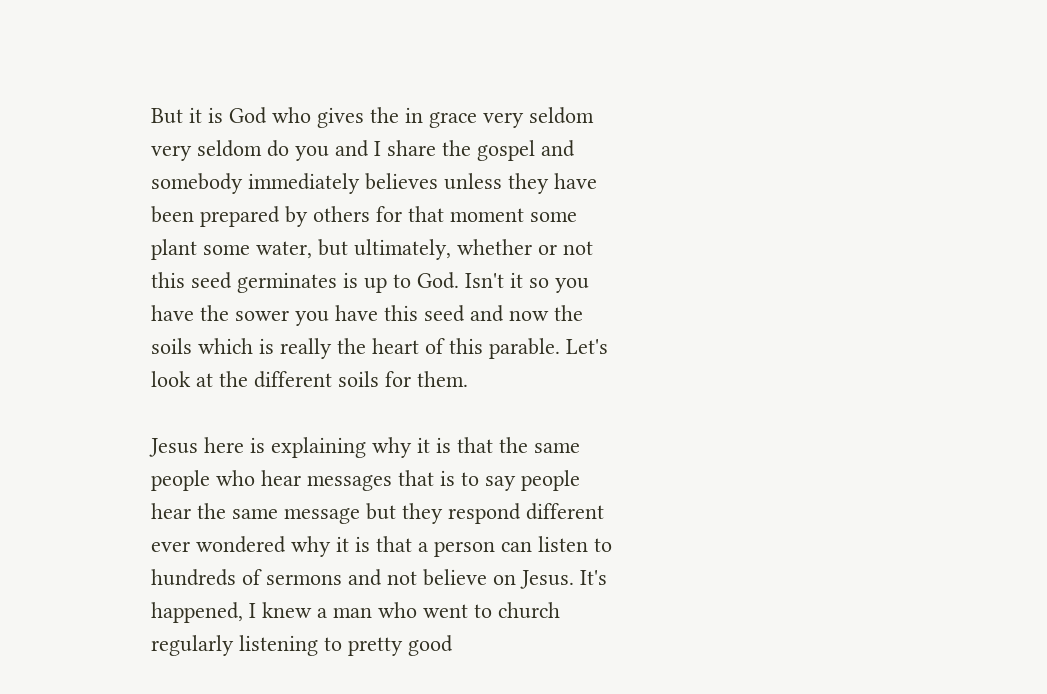But it is God who gives the in grace very seldom very seldom do you and I share the gospel and somebody immediately believes unless they have been prepared by others for that moment some plant some water, but ultimately, whether or not this seed germinates is up to God. Isn't it so you have the sower you have this seed and now the soils which is really the heart of this parable. Let's look at the different soils for them.

Jesus here is explaining why it is that the same people who hear messages that is to say people hear the same message but they respond different ever wondered why it is that a person can listen to hundreds of sermons and not believe on Jesus. It's happened, I knew a man who went to church regularly listening to pretty good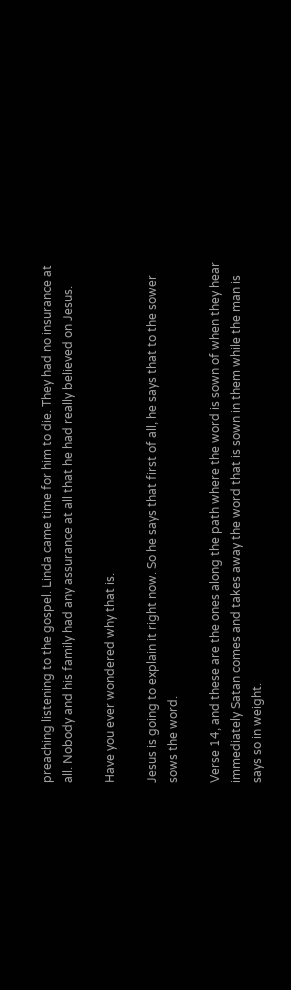preaching listening to the gospel. Linda came time for him to die. They had no insurance at all. Nobody and his family had any assurance at all that he had really believed on Jesus.

Have you ever wondered why that is.

Jesus is going to explain it right now. So he says that first of all, he says that to the sower sows the word.

Verse 14, and these are the ones along the path where the word is sown of when they hear immediately Satan comes and takes away the word that is sown in them while the man is says so in weight.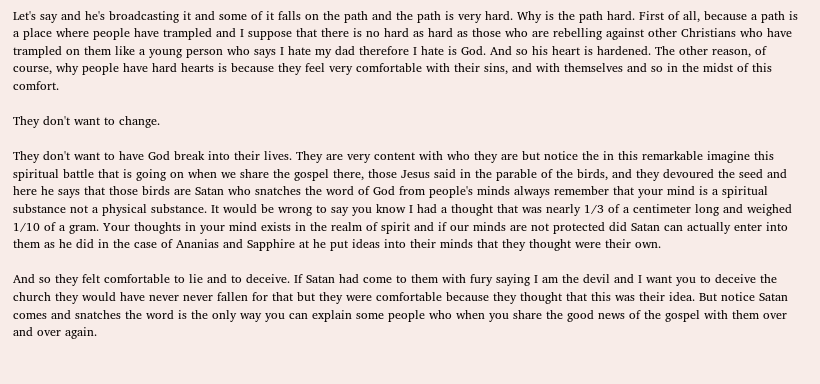Let's say and he's broadcasting it and some of it falls on the path and the path is very hard. Why is the path hard. First of all, because a path is a place where people have trampled and I suppose that there is no hard as hard as those who are rebelling against other Christians who have trampled on them like a young person who says I hate my dad therefore I hate is God. And so his heart is hardened. The other reason, of course, why people have hard hearts is because they feel very comfortable with their sins, and with themselves and so in the midst of this comfort.

They don't want to change.

They don't want to have God break into their lives. They are very content with who they are but notice the in this remarkable imagine this spiritual battle that is going on when we share the gospel there, those Jesus said in the parable of the birds, and they devoured the seed and here he says that those birds are Satan who snatches the word of God from people's minds always remember that your mind is a spiritual substance not a physical substance. It would be wrong to say you know I had a thought that was nearly 1/3 of a centimeter long and weighed 1/10 of a gram. Your thoughts in your mind exists in the realm of spirit and if our minds are not protected did Satan can actually enter into them as he did in the case of Ananias and Sapphire at he put ideas into their minds that they thought were their own.

And so they felt comfortable to lie and to deceive. If Satan had come to them with fury saying I am the devil and I want you to deceive the church they would have never never fallen for that but they were comfortable because they thought that this was their idea. But notice Satan comes and snatches the word is the only way you can explain some people who when you share the good news of the gospel with them over and over again.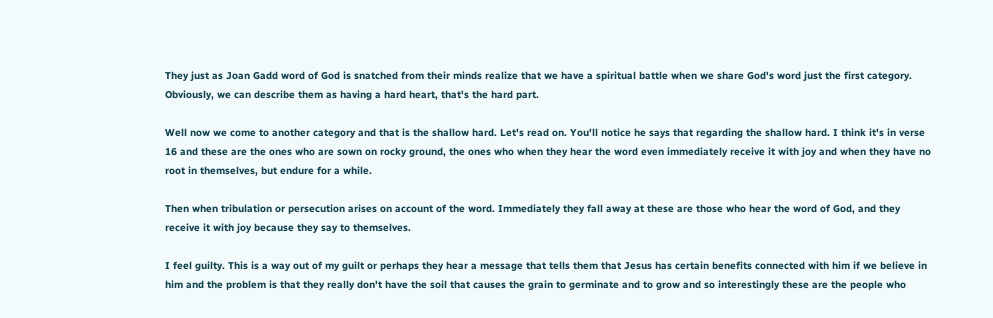They just as Joan Gadd word of God is snatched from their minds realize that we have a spiritual battle when we share God's word just the first category. Obviously, we can describe them as having a hard heart, that's the hard part.

Well now we come to another category and that is the shallow hard. Let's read on. You'll notice he says that regarding the shallow hard. I think it's in verse 16 and these are the ones who are sown on rocky ground, the ones who when they hear the word even immediately receive it with joy and when they have no root in themselves, but endure for a while.

Then when tribulation or persecution arises on account of the word. Immediately they fall away at these are those who hear the word of God, and they receive it with joy because they say to themselves.

I feel guilty. This is a way out of my guilt or perhaps they hear a message that tells them that Jesus has certain benefits connected with him if we believe in him and the problem is that they really don't have the soil that causes the grain to germinate and to grow and so interestingly these are the people who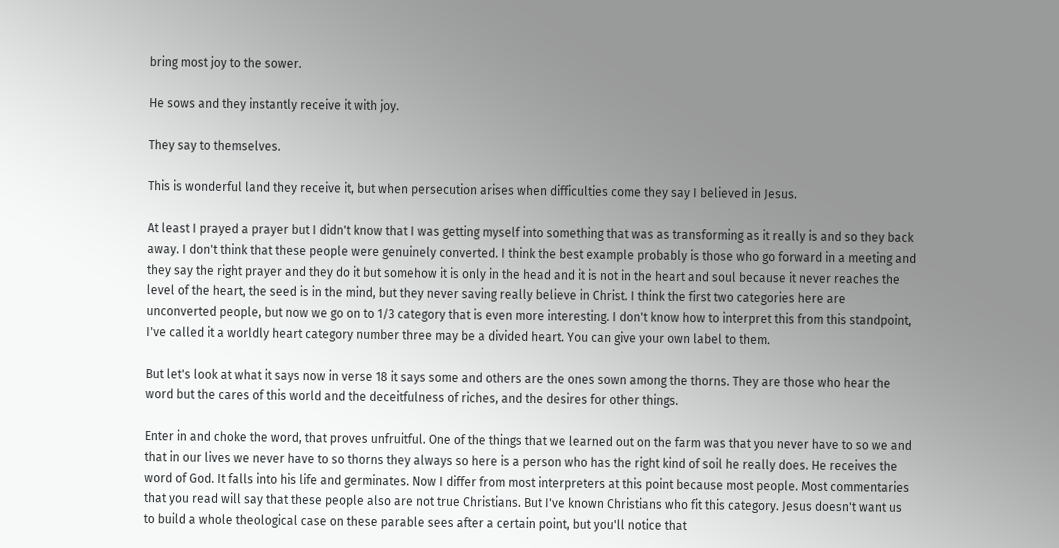bring most joy to the sower.

He sows and they instantly receive it with joy.

They say to themselves.

This is wonderful land they receive it, but when persecution arises when difficulties come they say I believed in Jesus.

At least I prayed a prayer but I didn't know that I was getting myself into something that was as transforming as it really is and so they back away. I don't think that these people were genuinely converted. I think the best example probably is those who go forward in a meeting and they say the right prayer and they do it but somehow it is only in the head and it is not in the heart and soul because it never reaches the level of the heart, the seed is in the mind, but they never saving really believe in Christ. I think the first two categories here are unconverted people, but now we go on to 1/3 category that is even more interesting. I don't know how to interpret this from this standpoint, I've called it a worldly heart category number three may be a divided heart. You can give your own label to them.

But let's look at what it says now in verse 18 it says some and others are the ones sown among the thorns. They are those who hear the word but the cares of this world and the deceitfulness of riches, and the desires for other things.

Enter in and choke the word, that proves unfruitful. One of the things that we learned out on the farm was that you never have to so we and that in our lives we never have to so thorns they always so here is a person who has the right kind of soil he really does. He receives the word of God. It falls into his life and germinates. Now I differ from most interpreters at this point because most people. Most commentaries that you read will say that these people also are not true Christians. But I've known Christians who fit this category. Jesus doesn't want us to build a whole theological case on these parable sees after a certain point, but you'll notice that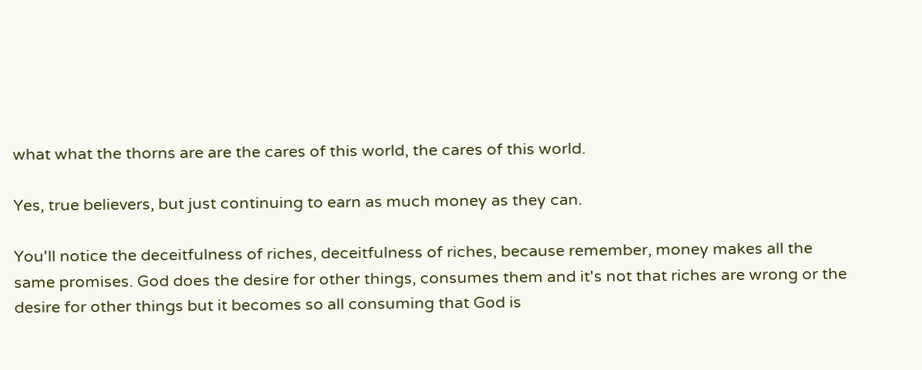what what the thorns are are the cares of this world, the cares of this world.

Yes, true believers, but just continuing to earn as much money as they can.

You'll notice the deceitfulness of riches, deceitfulness of riches, because remember, money makes all the same promises. God does the desire for other things, consumes them and it's not that riches are wrong or the desire for other things but it becomes so all consuming that God is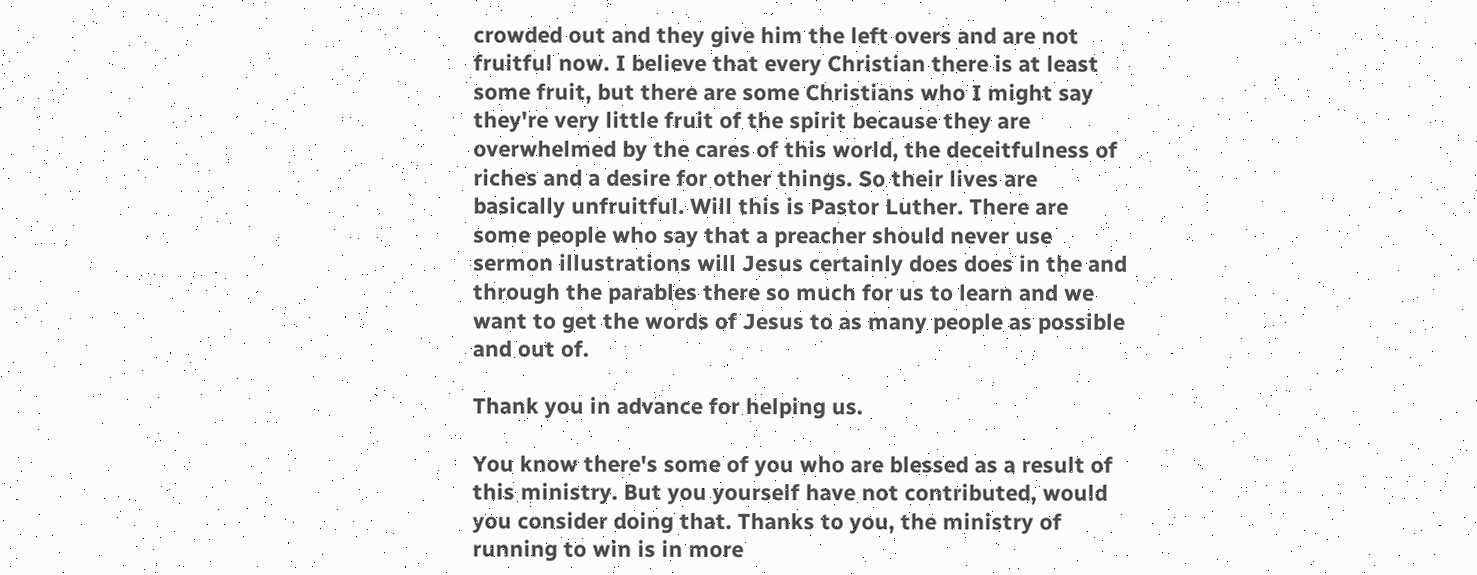crowded out and they give him the left overs and are not fruitful now. I believe that every Christian there is at least some fruit, but there are some Christians who I might say they're very little fruit of the spirit because they are overwhelmed by the cares of this world, the deceitfulness of riches and a desire for other things. So their lives are basically unfruitful. Will this is Pastor Luther. There are some people who say that a preacher should never use sermon illustrations will Jesus certainly does does in the and through the parables there so much for us to learn and we want to get the words of Jesus to as many people as possible and out of.

Thank you in advance for helping us.

You know there's some of you who are blessed as a result of this ministry. But you yourself have not contributed, would you consider doing that. Thanks to you, the ministry of running to win is in more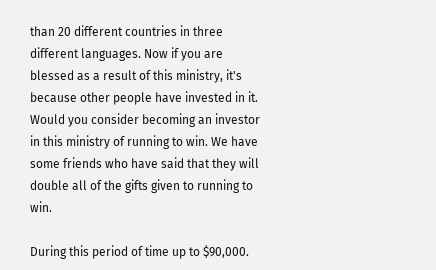than 20 different countries in three different languages. Now if you are blessed as a result of this ministry, it's because other people have invested in it. Would you consider becoming an investor in this ministry of running to win. We have some friends who have said that they will double all of the gifts given to running to win.

During this period of time up to $90,000.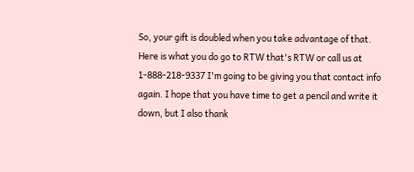So, your gift is doubled when you take advantage of that. Here is what you do go to RTW that's RTW or call us at 1-888-218-9337 I'm going to be giving you that contact info again. I hope that you have time to get a pencil and write it down, but I also thank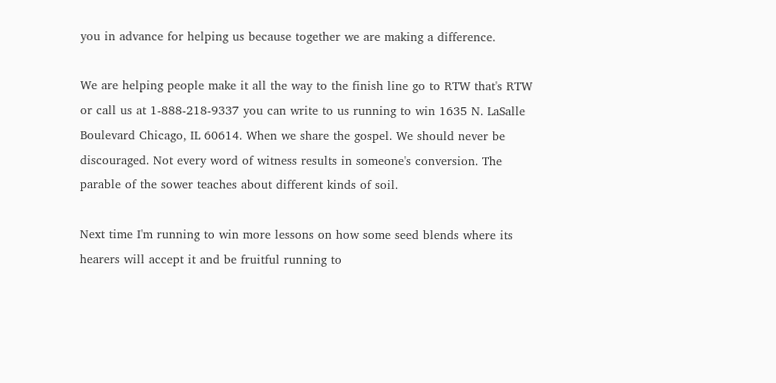you in advance for helping us because together we are making a difference.

We are helping people make it all the way to the finish line go to RTW that's RTW or call us at 1-888-218-9337 you can write to us running to win 1635 N. LaSalle Boulevard Chicago, IL 60614. When we share the gospel. We should never be discouraged. Not every word of witness results in someone's conversion. The parable of the sower teaches about different kinds of soil.

Next time I'm running to win more lessons on how some seed blends where its hearers will accept it and be fruitful running to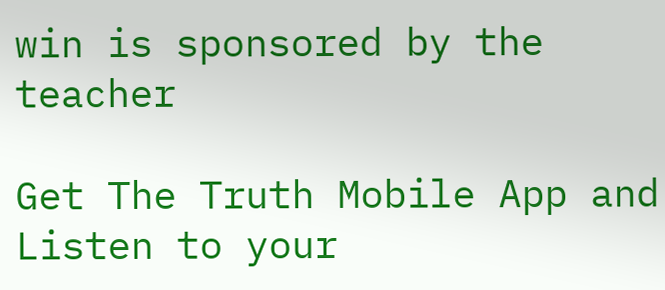win is sponsored by the teacher

Get The Truth Mobile App and Listen to your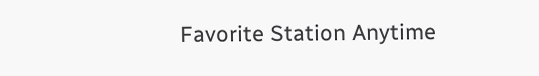Favorite Station Anytime